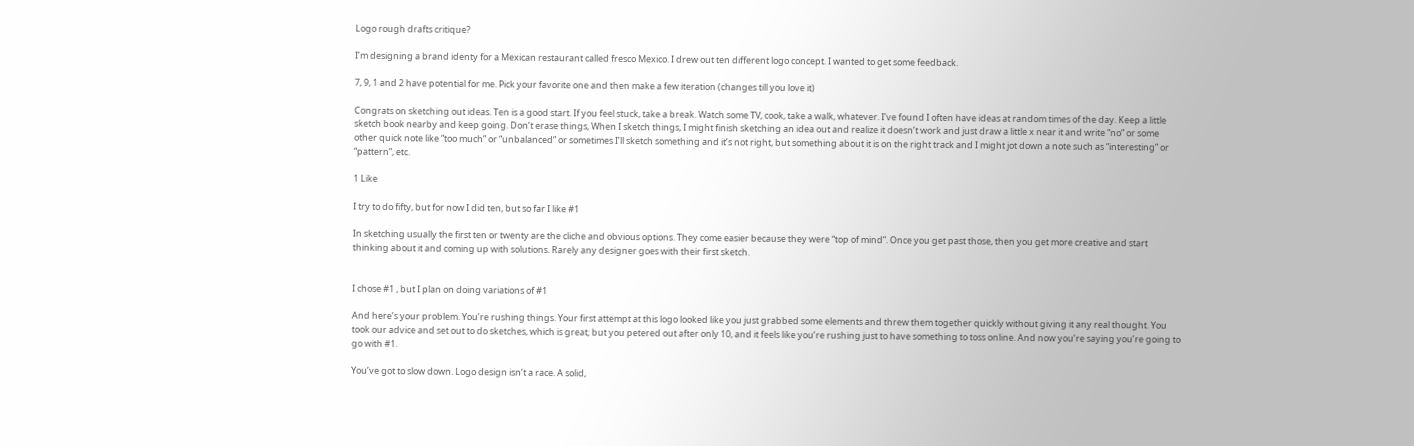Logo rough drafts critique?

I’m designing a brand identy for a Mexican restaurant called fresco Mexico. I drew out ten different logo concept. I wanted to get some feedback.

7, 9, 1 and 2 have potential for me. Pick your favorite one and then make a few iteration (changes till you love it)

Congrats on sketching out ideas. Ten is a good start. If you feel stuck, take a break. Watch some TV, cook, take a walk, whatever. I’ve found I often have ideas at random times of the day. Keep a little sketch book nearby and keep going. Don’t erase things, When I sketch things, I might finish sketching an idea out and realize it doesn’t work and just draw a little x near it and write “no” or some other quick note like “too much” or “unbalanced” or sometimes I’ll sketch something and it’s not right, but something about it is on the right track and I might jot down a note such as “interesting” or “pattern”, etc.

1 Like

I try to do fifty, but for now I did ten, but so far I like #1

In sketching usually the first ten or twenty are the cliche and obvious options. They come easier because they were “top of mind”. Once you get past those, then you get more creative and start thinking about it and coming up with solutions. Rarely any designer goes with their first sketch.


I chose #1 , but I plan on doing variations of #1

And here’s your problem. You’re rushing things. Your first attempt at this logo looked like you just grabbed some elements and threw them together quickly without giving it any real thought. You took our advice and set out to do sketches, which is great; but you petered out after only 10, and it feels like you’re rushing just to have something to toss online. And now you’re saying you’re going to go with #1.

You’ve got to slow down. Logo design isn’t a race. A solid,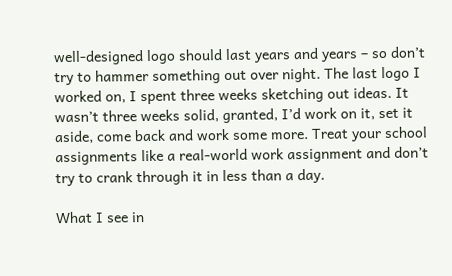well-designed logo should last years and years – so don’t try to hammer something out over night. The last logo I worked on, I spent three weeks sketching out ideas. It wasn’t three weeks solid, granted, I’d work on it, set it aside, come back and work some more. Treat your school assignments like a real-world work assignment and don’t try to crank through it in less than a day.

What I see in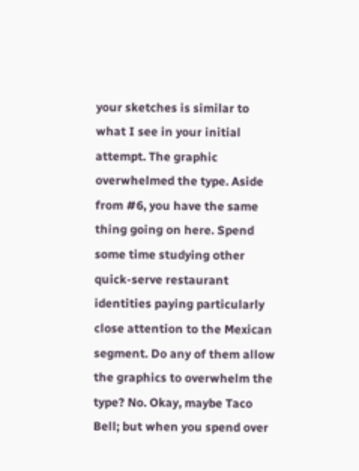your sketches is similar to what I see in your initial attempt. The graphic overwhelmed the type. Aside from #6, you have the same thing going on here. Spend some time studying other quick-serve restaurant identities paying particularly close attention to the Mexican segment. Do any of them allow the graphics to overwhelm the type? No. Okay, maybe Taco Bell; but when you spend over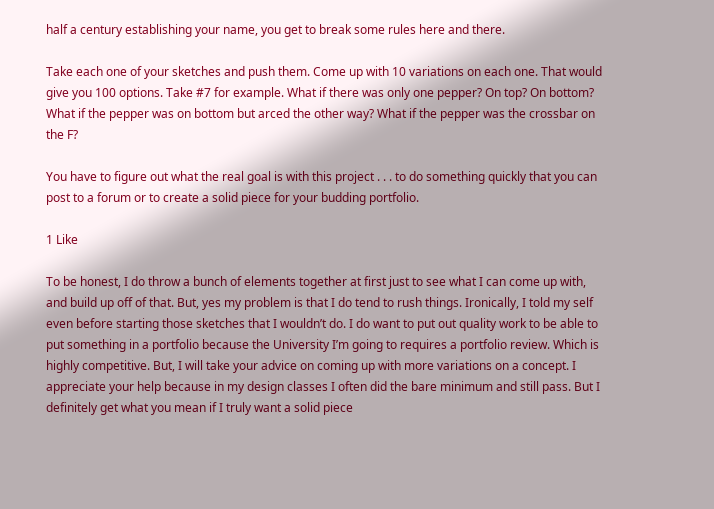half a century establishing your name, you get to break some rules here and there.

Take each one of your sketches and push them. Come up with 10 variations on each one. That would give you 100 options. Take #7 for example. What if there was only one pepper? On top? On bottom? What if the pepper was on bottom but arced the other way? What if the pepper was the crossbar on the F?

You have to figure out what the real goal is with this project . . . to do something quickly that you can post to a forum or to create a solid piece for your budding portfolio.

1 Like

To be honest, I do throw a bunch of elements together at first just to see what I can come up with, and build up off of that. But, yes my problem is that I do tend to rush things. Ironically, I told my self even before starting those sketches that I wouldn’t do. I do want to put out quality work to be able to put something in a portfolio because the University I’m going to requires a portfolio review. Which is highly competitive. But, I will take your advice on coming up with more variations on a concept. I appreciate your help because in my design classes I often did the bare minimum and still pass. But I definitely get what you mean if I truly want a solid piece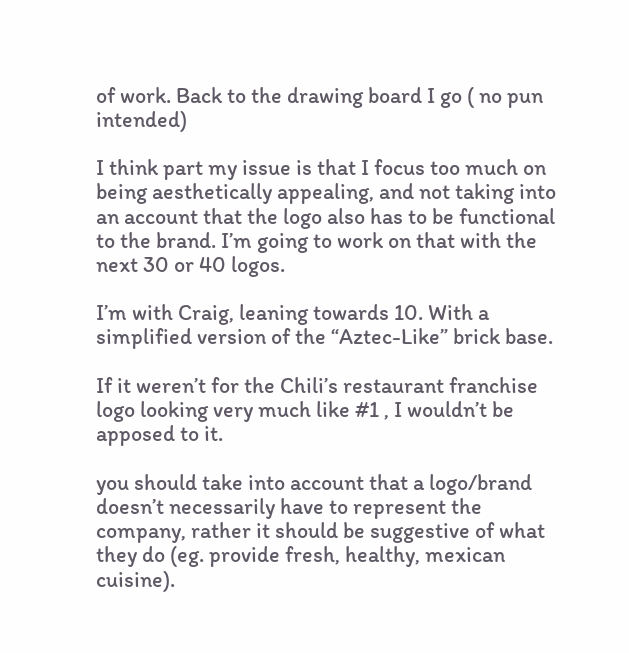of work. Back to the drawing board I go ( no pun intended)

I think part my issue is that I focus too much on being aesthetically appealing, and not taking into an account that the logo also has to be functional to the brand. I’m going to work on that with the next 30 or 40 logos.

I’m with Craig, leaning towards 10. With a simplified version of the “Aztec-Like” brick base.

If it weren’t for the Chili’s restaurant franchise logo looking very much like #1 , I wouldn’t be apposed to it.

you should take into account that a logo/brand doesn’t necessarily have to represent the company, rather it should be suggestive of what they do (eg. provide fresh, healthy, mexican cuisine).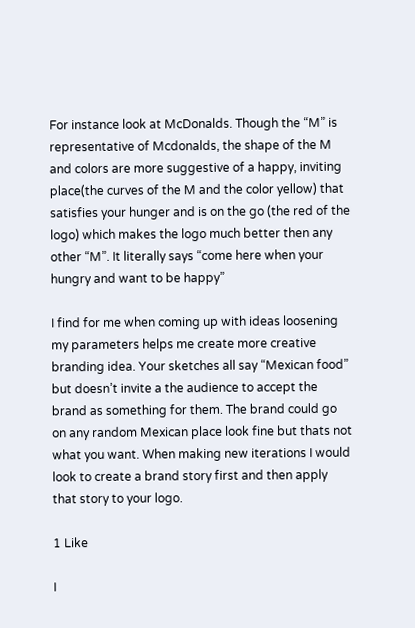For instance look at McDonalds. Though the “M” is representative of Mcdonalds, the shape of the M and colors are more suggestive of a happy, inviting place(the curves of the M and the color yellow) that satisfies your hunger and is on the go (the red of the logo) which makes the logo much better then any other “M”. It literally says “come here when your hungry and want to be happy”

I find for me when coming up with ideas loosening my parameters helps me create more creative branding idea. Your sketches all say “Mexican food” but doesn’t invite a the audience to accept the brand as something for them. The brand could go on any random Mexican place look fine but thats not what you want. When making new iterations I would look to create a brand story first and then apply that story to your logo.

1 Like

I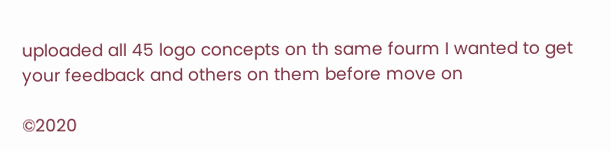uploaded all 45 logo concepts on th same fourm I wanted to get your feedback and others on them before move on

©2020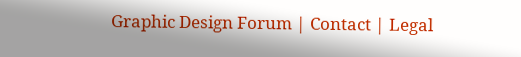Graphic Design Forum | Contact | Legal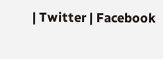| Twitter | Facebook